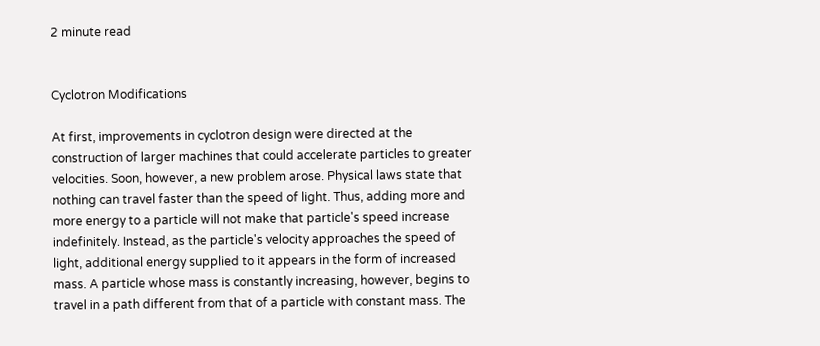2 minute read


Cyclotron Modifications

At first, improvements in cyclotron design were directed at the construction of larger machines that could accelerate particles to greater velocities. Soon, however, a new problem arose. Physical laws state that nothing can travel faster than the speed of light. Thus, adding more and more energy to a particle will not make that particle's speed increase indefinitely. Instead, as the particle's velocity approaches the speed of light, additional energy supplied to it appears in the form of increased mass. A particle whose mass is constantly increasing, however, begins to travel in a path different from that of a particle with constant mass. The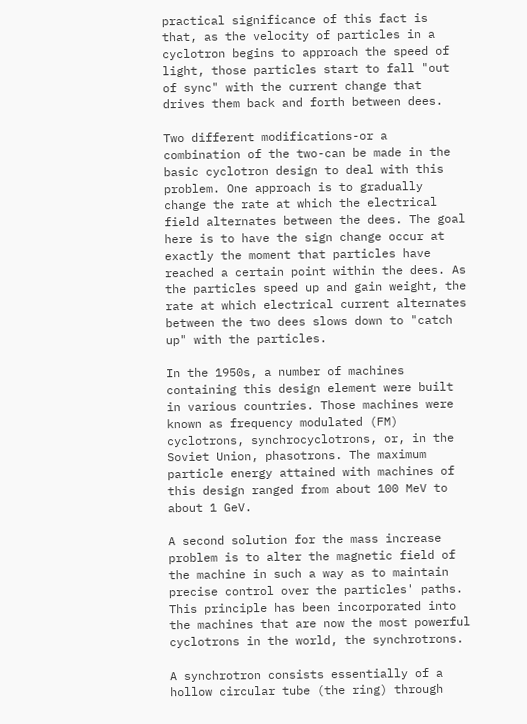practical significance of this fact is that, as the velocity of particles in a cyclotron begins to approach the speed of light, those particles start to fall "out of sync" with the current change that drives them back and forth between dees.

Two different modifications-or a combination of the two-can be made in the basic cyclotron design to deal with this problem. One approach is to gradually change the rate at which the electrical field alternates between the dees. The goal here is to have the sign change occur at exactly the moment that particles have reached a certain point within the dees. As the particles speed up and gain weight, the rate at which electrical current alternates between the two dees slows down to "catch up" with the particles.

In the 1950s, a number of machines containing this design element were built in various countries. Those machines were known as frequency modulated (FM) cyclotrons, synchrocyclotrons, or, in the Soviet Union, phasotrons. The maximum particle energy attained with machines of this design ranged from about 100 MeV to about 1 GeV.

A second solution for the mass increase problem is to alter the magnetic field of the machine in such a way as to maintain precise control over the particles' paths. This principle has been incorporated into the machines that are now the most powerful cyclotrons in the world, the synchrotrons.

A synchrotron consists essentially of a hollow circular tube (the ring) through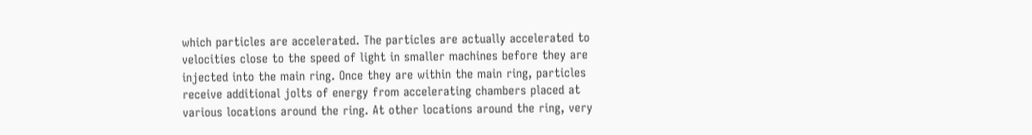which particles are accelerated. The particles are actually accelerated to velocities close to the speed of light in smaller machines before they are injected into the main ring. Once they are within the main ring, particles receive additional jolts of energy from accelerating chambers placed at various locations around the ring. At other locations around the ring, very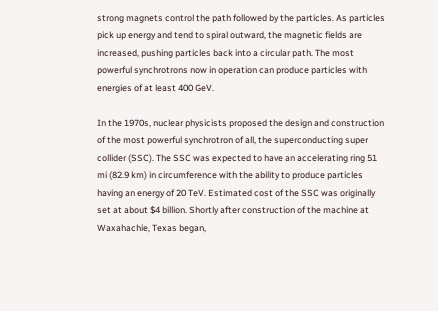strong magnets control the path followed by the particles. As particles pick up energy and tend to spiral outward, the magnetic fields are increased, pushing particles back into a circular path. The most powerful synchrotrons now in operation can produce particles with energies of at least 400 GeV.

In the 1970s, nuclear physicists proposed the design and construction of the most powerful synchrotron of all, the superconducting super collider (SSC). The SSC was expected to have an accelerating ring 51 mi (82.9 km) in circumference with the ability to produce particles having an energy of 20 TeV. Estimated cost of the SSC was originally set at about $4 billion. Shortly after construction of the machine at Waxahachie, Texas began,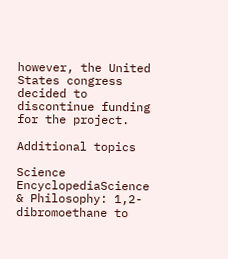however, the United States congress decided to discontinue funding for the project.

Additional topics

Science EncyclopediaScience & Philosophy: 1,2-dibromoethane to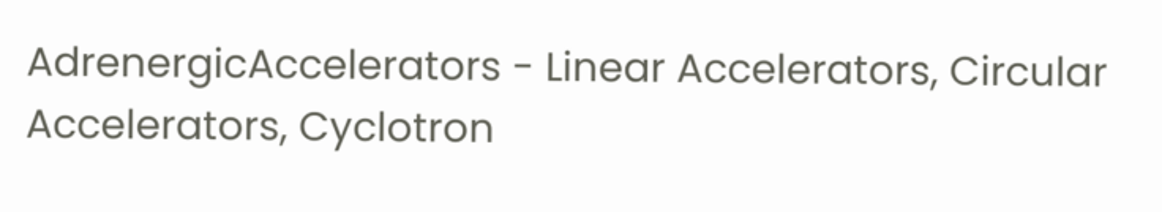AdrenergicAccelerators - Linear Accelerators, Circular Accelerators, Cyclotron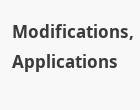Modifications, Applications